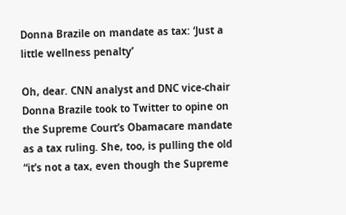Donna Brazile on mandate as tax: ‘Just a little wellness penalty’

Oh, dear. CNN analyst and DNC vice-chair Donna Brazile took to Twitter to opine on the Supreme Court’s Obamacare mandate as a tax ruling. She, too, is pulling the old “it’s not a tax, even though the Supreme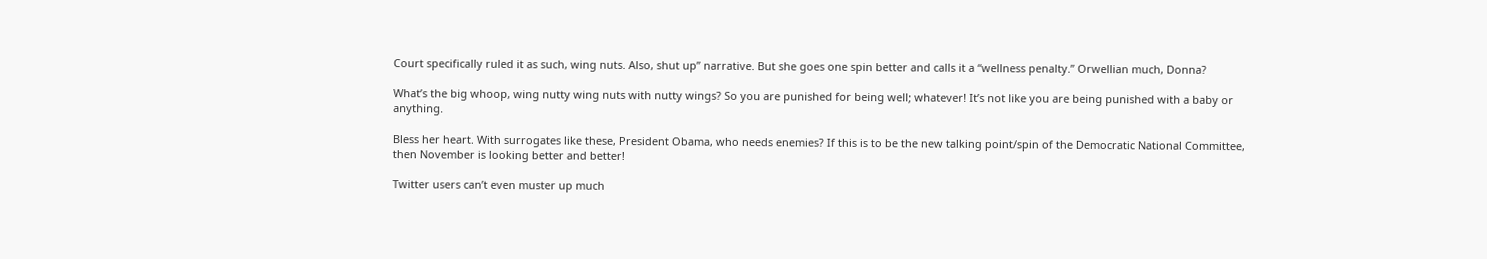Court specifically ruled it as such, wing nuts. Also, shut up” narrative. But she goes one spin better and calls it a “wellness penalty.” Orwellian much, Donna?

What’s the big whoop, wing nutty wing nuts with nutty wings? So you are punished for being well; whatever! It’s not like you are being punished with a baby or anything.

Bless her heart. With surrogates like these, President Obama, who needs enemies? If this is to be the new talking point/spin of the Democratic National Committee, then November is looking better and better!

Twitter users can’t even muster up much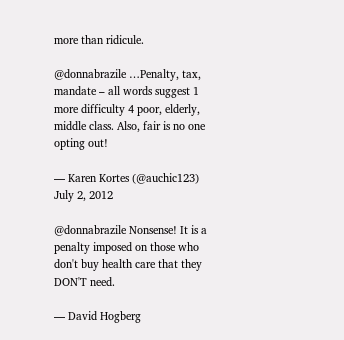more than ridicule.

@donnabrazile …Penalty, tax, mandate – all words suggest 1 more difficulty 4 poor, elderly, middle class. Also, fair is no one opting out!

— Karen Kortes (@auchic123) July 2, 2012

@donnabrazile Nonsense! It is a penalty imposed on those who don't buy health care that they DON'T need.

— David Hogberg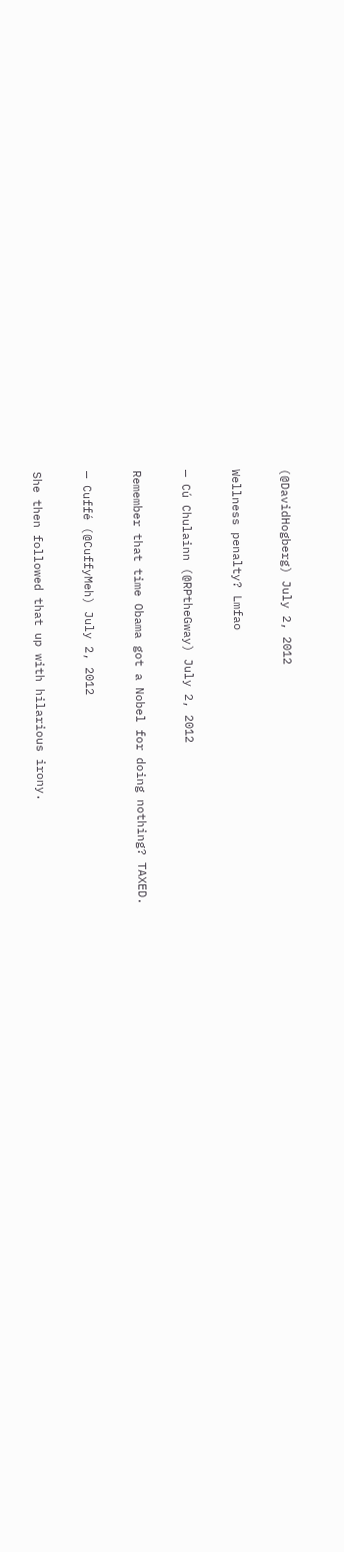(@DavidHogberg) July 2, 2012

Wellness penalty? Lmfao

— Cú Chulainn (@RPtheGway) July 2, 2012

Remember that time Obama got a Nobel for doing nothing? TAXED.

— Cuffé (@CuffyMeh) July 2, 2012

She then followed that up with hilarious irony.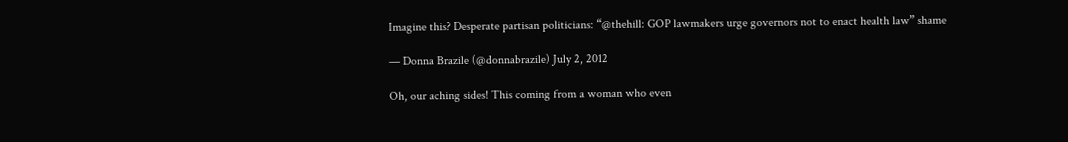Imagine this? Desperate partisan politicians: “@thehill: GOP lawmakers urge governors not to enact health law” shame

— Donna Brazile (@donnabrazile) July 2, 2012

Oh, our aching sides! This coming from a woman who even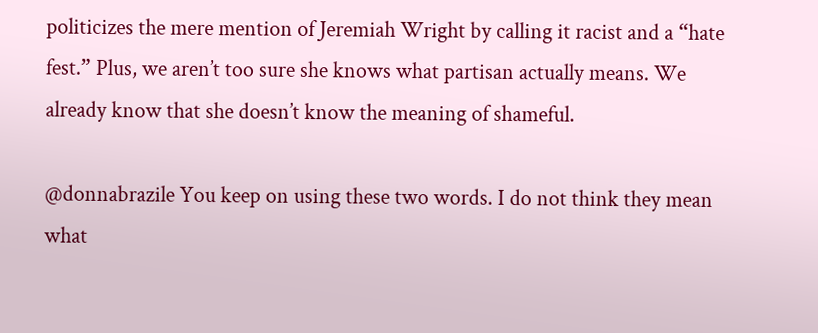politicizes the mere mention of Jeremiah Wright by calling it racist and a “hate fest.” Plus, we aren’t too sure she knows what partisan actually means. We already know that she doesn’t know the meaning of shameful.

@donnabrazile You keep on using these two words. I do not think they mean what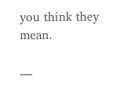you think they mean.

—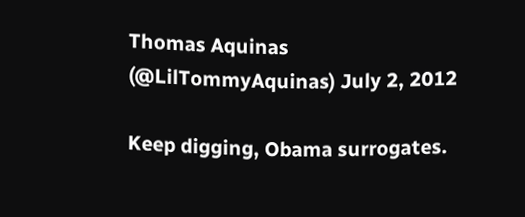Thomas Aquinas (@LilTommyAquinas) July 2, 2012

Keep digging, Obama surrogates.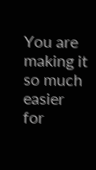You are making it so much easier for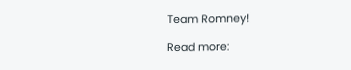Team Romney!

Read more: